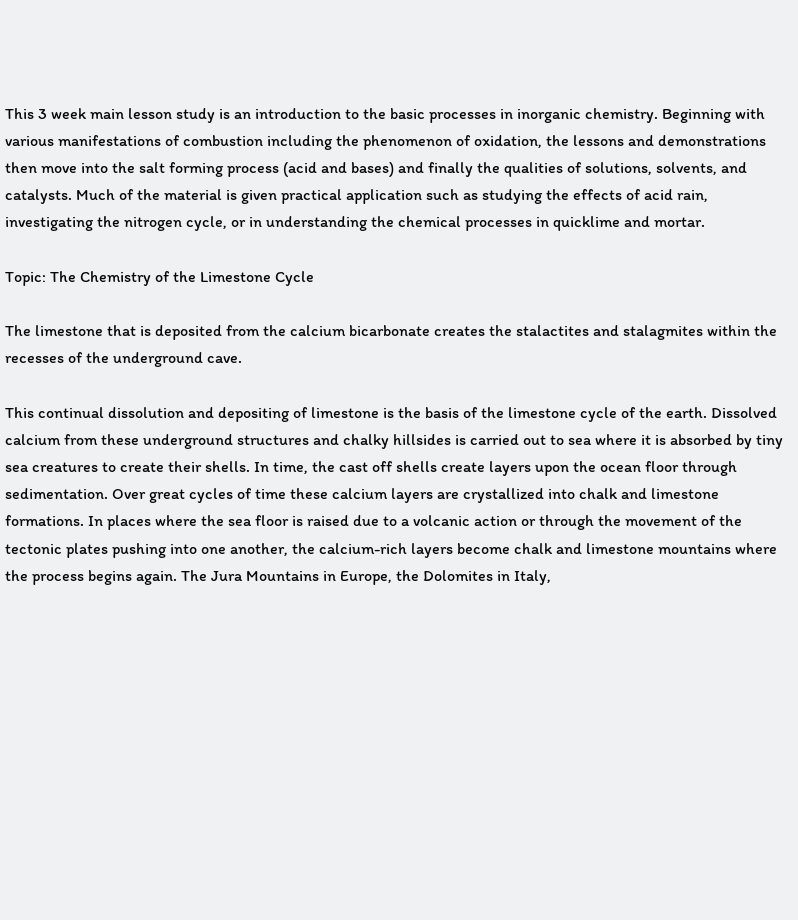This 3 week main lesson study is an introduction to the basic processes in inorganic chemistry. Beginning with various manifestations of combustion including the phenomenon of oxidation, the lessons and demonstrations then move into the salt forming process (acid and bases) and finally the qualities of solutions, solvents, and catalysts. Much of the material is given practical application such as studying the effects of acid rain, investigating the nitrogen cycle, or in understanding the chemical processes in quicklime and mortar.

Topic: The Chemistry of the Limestone Cycle

The limestone that is deposited from the calcium bicarbonate creates the stalactites and stalagmites within the recesses of the underground cave.

This continual dissolution and depositing of limestone is the basis of the limestone cycle of the earth. Dissolved calcium from these underground structures and chalky hillsides is carried out to sea where it is absorbed by tiny sea creatures to create their shells. In time, the cast off shells create layers upon the ocean floor through sedimentation. Over great cycles of time these calcium layers are crystallized into chalk and limestone formations. In places where the sea floor is raised due to a volcanic action or through the movement of the tectonic plates pushing into one another, the calcium-rich layers become chalk and limestone mountains where the process begins again. The Jura Mountains in Europe, the Dolomites in Italy,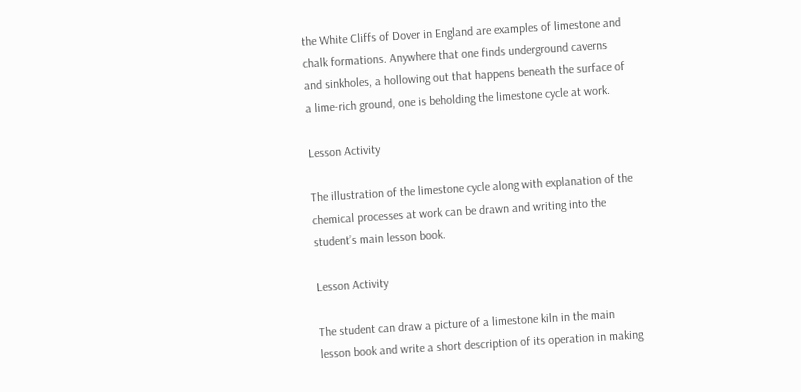the White Cliffs of Dover in England are examples of limestone and chalk formations. Anywhere that one finds underground caverns and sinkholes, a hollowing out that happens beneath the surface of a lime-rich ground, one is beholding the limestone cycle at work.

Lesson Activity

The illustration of the limestone cycle along with explanation of the chemical processes at work can be drawn and writing into the student’s main lesson book.

Lesson Activity

The student can draw a picture of a limestone kiln in the main lesson book and write a short description of its operation in making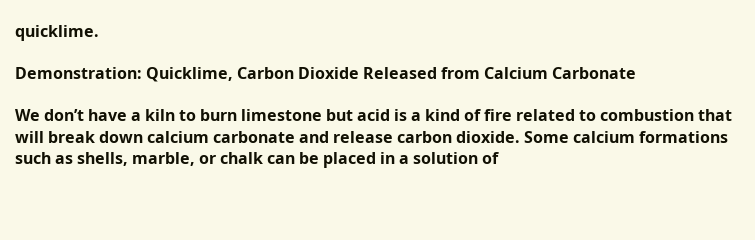quicklime.

Demonstration: Quicklime, Carbon Dioxide Released from Calcium Carbonate

We don’t have a kiln to burn limestone but acid is a kind of fire related to combustion that will break down calcium carbonate and release carbon dioxide. Some calcium formations such as shells, marble, or chalk can be placed in a solution of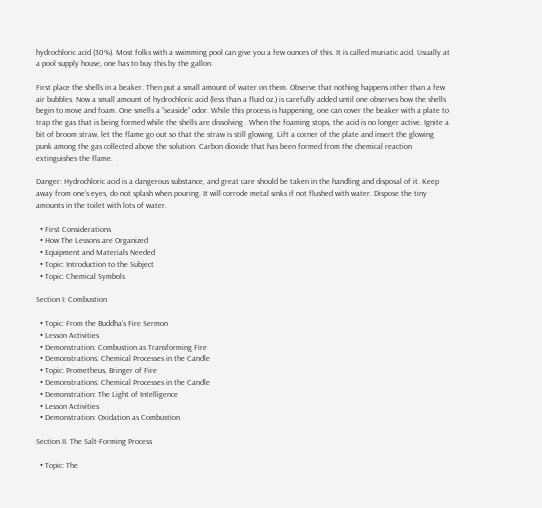hydrochloric acid (30%). Most folks with a swimming pool can give you a few ounces of this. It is called muriatic acid. Usually at a pool supply house, one has to buy this by the gallon.

First place the shells in a beaker. Then put a small amount of water on them. Observe that nothing happens other than a few air bubbles. Now a small amount of hydrochloric acid (less than a fluid oz.) is carefully added until one observes how the shells begin to move and foam. One smells a “seaside” odor. While this process is happening, one can cover the beaker with a plate to trap the gas that is being formed while the shells are dissolving . When the foaming stops, the acid is no longer active. Ignite a bit of broom straw, let the flame go out so that the straw is still glowing. Lift a corner of the plate and insert the glowing punk among the gas collected above the solution. Carbon dioxide that has been formed from the chemical reaction extinguishes the flame.

Danger: Hydrochloric acid is a dangerous substance, and great care should be taken in the handling and disposal of it. Keep away from one’s eyes, do not splash when pouring. It will corrode metal sinks if not flushed with water. Dispose the tiny amounts in the toilet with lots of water.

  • First Considerations
  • How The Lessons are Organized
  • Equipment and Materials Needed
  • Topic: Introduction to the Subject
  • Topic: Chemical Symbols

Section I: Combustion

  • Topic: From the Buddha’s Fire Sermon
  • Lesson Activities
  • Demonstration: Combustion as Transforming Fire
  • Demonstrations: Chemical Processes in the Candle
  • Topic: Prometheus, Bringer of Fire
  • Demonstrations: Chemical Processes in the Candle
  • Demonstration: The Light of Intelligence
  • Lesson Activities
  • Demonstration: Oxidation as Combustion

Section II. The Salt-Forming Process

  • Topic: The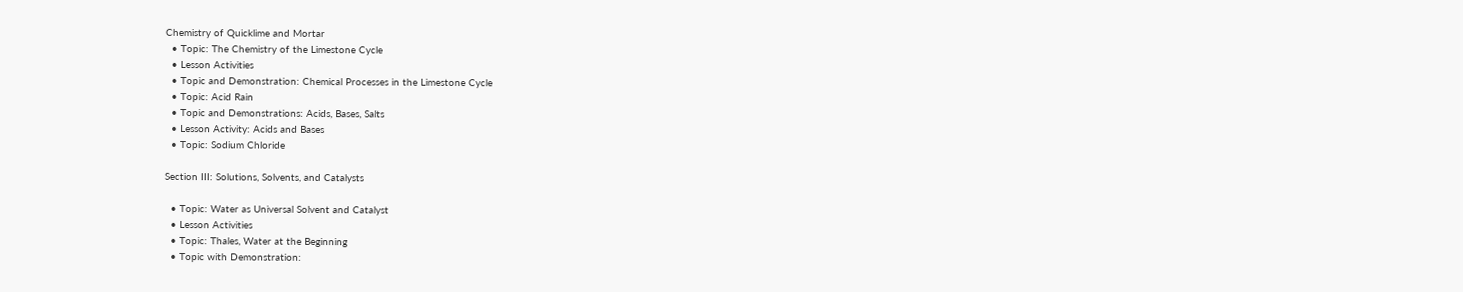Chemistry of Quicklime and Mortar
  • Topic: The Chemistry of the Limestone Cycle
  • Lesson Activities
  • Topic and Demonstration: Chemical Processes in the Limestone Cycle
  • Topic: Acid Rain
  • Topic and Demonstrations: Acids, Bases, Salts
  • Lesson Activity: Acids and Bases
  • Topic: Sodium Chloride

Section III: Solutions, Solvents, and Catalysts

  • Topic: Water as Universal Solvent and Catalyst
  • Lesson Activities
  • Topic: Thales, Water at the Beginning
  • Topic with Demonstration: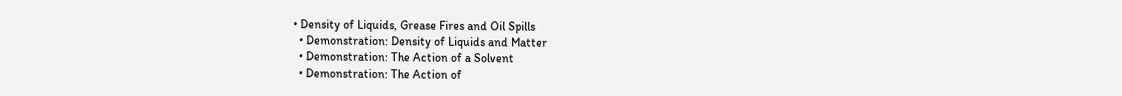• Density of Liquids, Grease Fires and Oil Spills
  • Demonstration: Density of Liquids and Matter
  • Demonstration: The Action of a Solvent
  • Demonstration: The Action of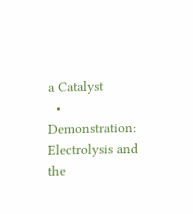a Catalyst
  • Demonstration: Electrolysis and the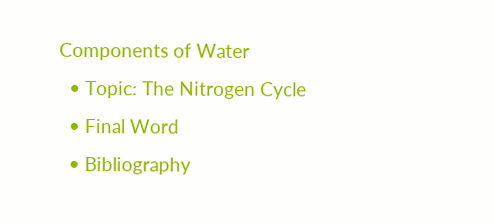Components of Water
  • Topic: The Nitrogen Cycle
  • Final Word
  • Bibliography